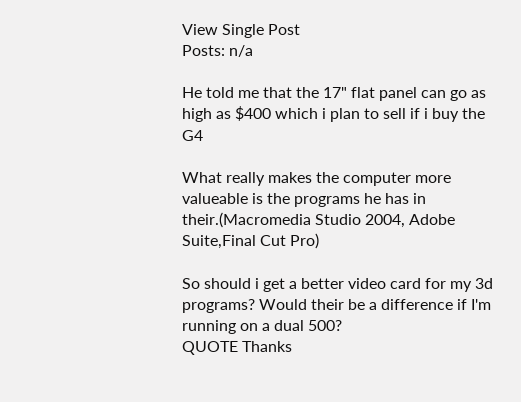View Single Post
Posts: n/a

He told me that the 17" flat panel can go as high as $400 which i plan to sell if i buy the G4

What really makes the computer more valueable is the programs he has in their.(Macromedia Studio 2004, Adobe Suite,Final Cut Pro)

So should i get a better video card for my 3d programs? Would their be a difference if I'm running on a dual 500?
QUOTE Thanks